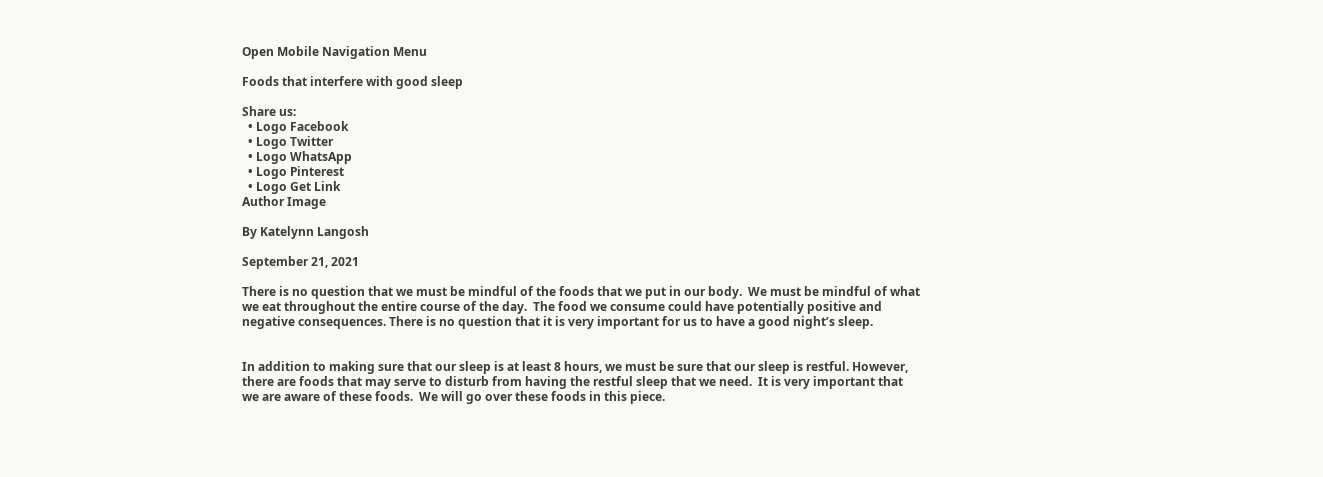Open Mobile Navigation Menu

Foods that interfere with good sleep

Share us:
  • Logo Facebook
  • Logo Twitter
  • Logo WhatsApp
  • Logo Pinterest
  • Logo Get Link
Author Image

By Katelynn Langosh

September 21, 2021

There is no question that we must be mindful of the foods that we put in our body.  We must be mindful of what we eat throughout the entire course of the day.  The food we consume could have potentially positive and negative consequences. There is no question that it is very important for us to have a good night’s sleep.


In addition to making sure that our sleep is at least 8 hours, we must be sure that our sleep is restful. However, there are foods that may serve to disturb from having the restful sleep that we need.  It is very important that we are aware of these foods.  We will go over these foods in this piece.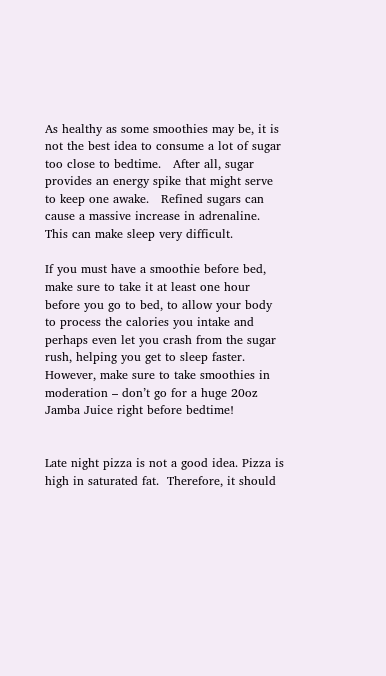As healthy as some smoothies may be, it is not the best idea to consume a lot of sugar too close to bedtime.   After all, sugar provides an energy spike that might serve to keep one awake.   Refined sugars can cause a massive increase in adrenaline.  This can make sleep very difficult.

If you must have a smoothie before bed, make sure to take it at least one hour before you go to bed, to allow your body to process the calories you intake and perhaps even let you crash from the sugar rush, helping you get to sleep faster. However, make sure to take smoothies in moderation – don’t go for a huge 20oz Jamba Juice right before bedtime!


Late night pizza is not a good idea. Pizza is high in saturated fat.  Therefore, it should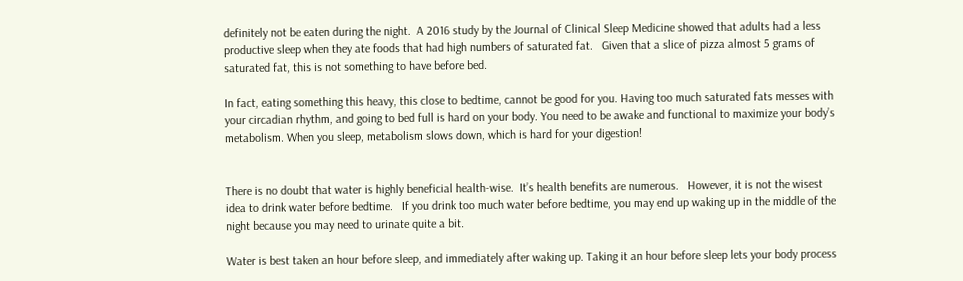definitely not be eaten during the night.  A 2016 study by the Journal of Clinical Sleep Medicine showed that adults had a less productive sleep when they ate foods that had high numbers of saturated fat.   Given that a slice of pizza almost 5 grams of saturated fat, this is not something to have before bed.

In fact, eating something this heavy, this close to bedtime, cannot be good for you. Having too much saturated fats messes with your circadian rhythm, and going to bed full is hard on your body. You need to be awake and functional to maximize your body’s metabolism. When you sleep, metabolism slows down, which is hard for your digestion!


There is no doubt that water is highly beneficial health-wise.  It’s health benefits are numerous.   However, it is not the wisest idea to drink water before bedtime.   If you drink too much water before bedtime, you may end up waking up in the middle of the night because you may need to urinate quite a bit.

Water is best taken an hour before sleep, and immediately after waking up. Taking it an hour before sleep lets your body process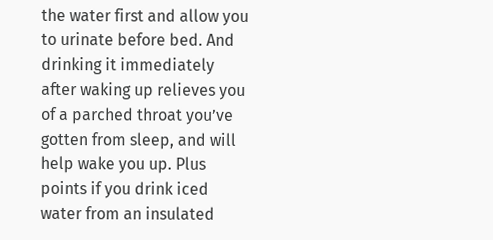the water first and allow you to urinate before bed. And drinking it immediately after waking up relieves you of a parched throat you’ve gotten from sleep, and will help wake you up. Plus points if you drink iced water from an insulated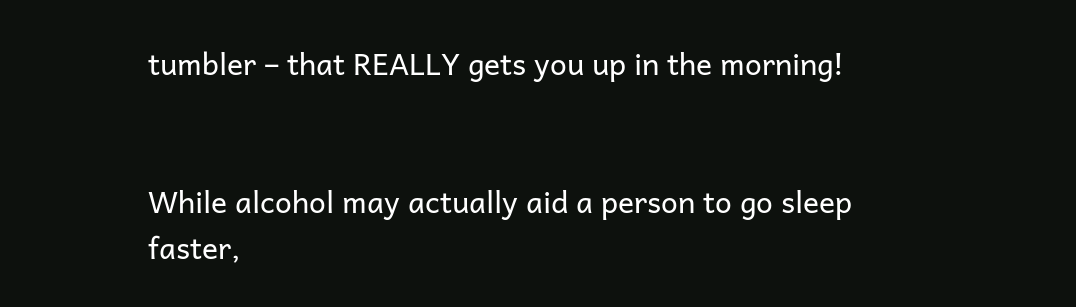tumbler – that REALLY gets you up in the morning!


While alcohol may actually aid a person to go sleep faster,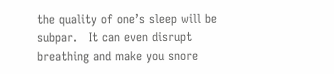the quality of one’s sleep will be subpar.   It can even disrupt breathing and make you snore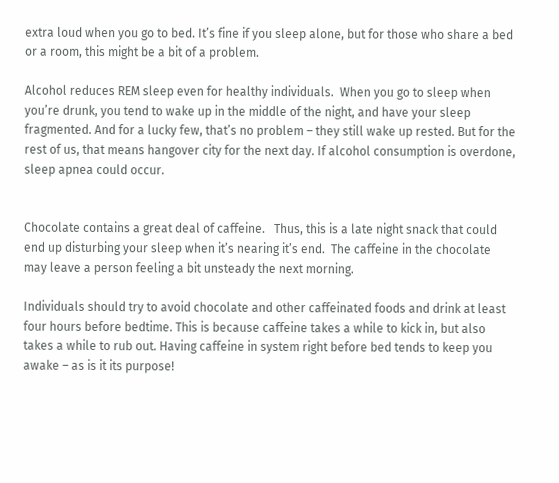extra loud when you go to bed. It’s fine if you sleep alone, but for those who share a bed or a room, this might be a bit of a problem.

Alcohol reduces REM sleep even for healthy individuals.  When you go to sleep when you’re drunk, you tend to wake up in the middle of the night, and have your sleep fragmented. And for a lucky few, that’s no problem – they still wake up rested. But for the rest of us, that means hangover city for the next day. If alcohol consumption is overdone, sleep apnea could occur.


Chocolate contains a great deal of caffeine.   Thus, this is a late night snack that could end up disturbing your sleep when it’s nearing it’s end.  The caffeine in the chocolate may leave a person feeling a bit unsteady the next morning.

Individuals should try to avoid chocolate and other caffeinated foods and drink at least four hours before bedtime. This is because caffeine takes a while to kick in, but also takes a while to rub out. Having caffeine in system right before bed tends to keep you awake – as is it its purpose!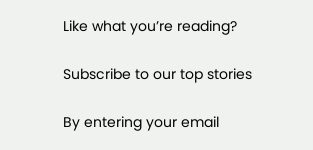Like what you’re reading?

Subscribe to our top stories

By entering your email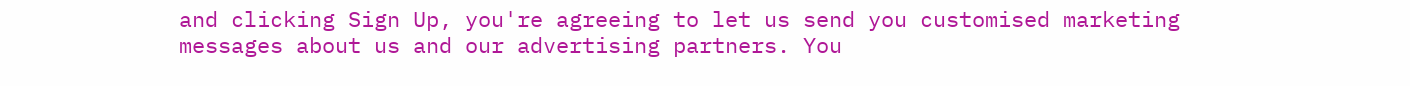and clicking Sign Up, you're agreeing to let us send you customised marketing messages about us and our advertising partners. You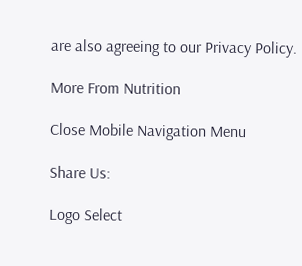are also agreeing to our Privacy Policy.

More From Nutrition

Close Mobile Navigation Menu

Share Us:

Logo Select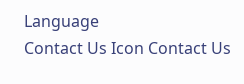Language
Contact Us Icon Contact Us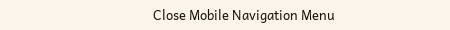Close Mobile Navigation Menu